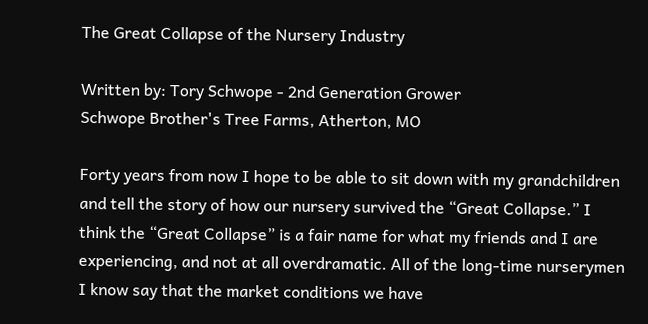The Great Collapse of the Nursery Industry

Written by: Tory Schwope - 2nd Generation Grower
Schwope Brother's Tree Farms, Atherton, MO

Forty years from now I hope to be able to sit down with my grandchildren and tell the story of how our nursery survived the “Great Collapse.” I think the “Great Collapse” is a fair name for what my friends and I are experiencing, and not at all overdramatic. All of the long-time nurserymen I know say that the market conditions we have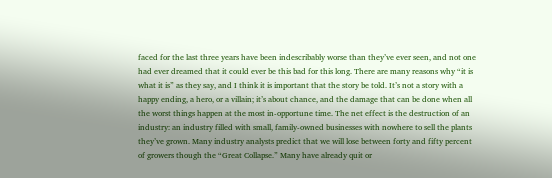faced for the last three years have been indescribably worse than they’ve ever seen, and not one had ever dreamed that it could ever be this bad for this long. There are many reasons why “it is what it is” as they say, and I think it is important that the story be told. It’s not a story with a happy ending, a hero, or a villain; it’s about chance, and the damage that can be done when all the worst things happen at the most in-opportune time. The net effect is the destruction of an industry: an industry filled with small, family-owned businesses with nowhere to sell the plants they’ve grown. Many industry analysts predict that we will lose between forty and fifty percent of growers though the “Great Collapse.” Many have already quit or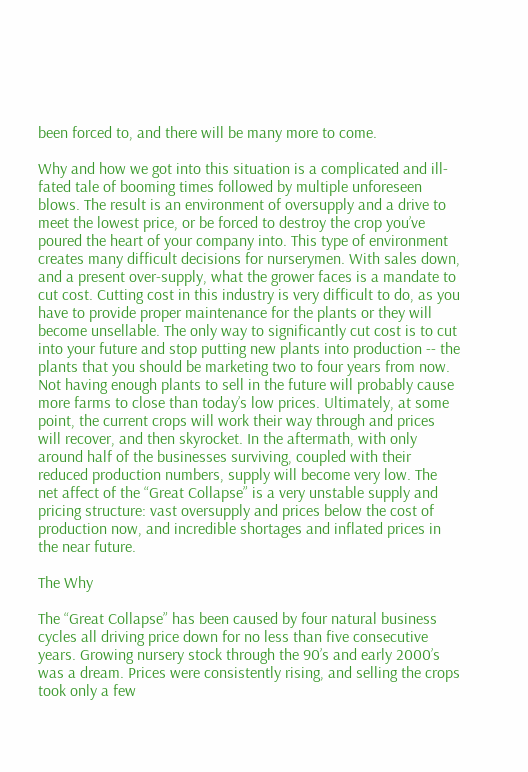been forced to, and there will be many more to come.

Why and how we got into this situation is a complicated and ill-fated tale of booming times followed by multiple unforeseen blows. The result is an environment of oversupply and a drive to meet the lowest price, or be forced to destroy the crop you’ve poured the heart of your company into. This type of environment creates many difficult decisions for nurserymen. With sales down, and a present over-supply, what the grower faces is a mandate to cut cost. Cutting cost in this industry is very difficult to do, as you have to provide proper maintenance for the plants or they will become unsellable. The only way to significantly cut cost is to cut into your future and stop putting new plants into production -- the plants that you should be marketing two to four years from now. Not having enough plants to sell in the future will probably cause more farms to close than today’s low prices. Ultimately, at some point, the current crops will work their way through and prices will recover, and then skyrocket. In the aftermath, with only around half of the businesses surviving, coupled with their reduced production numbers, supply will become very low. The net affect of the “Great Collapse” is a very unstable supply and pricing structure: vast oversupply and prices below the cost of production now, and incredible shortages and inflated prices in the near future.

The Why

The “Great Collapse” has been caused by four natural business cycles all driving price down for no less than five consecutive years. Growing nursery stock through the 90’s and early 2000’s was a dream. Prices were consistently rising, and selling the crops took only a few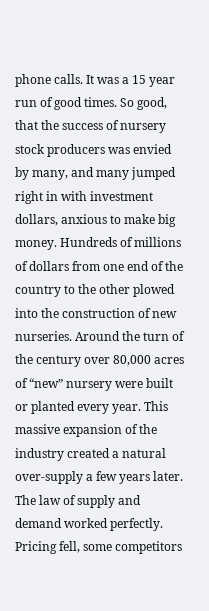phone calls. It was a 15 year run of good times. So good, that the success of nursery stock producers was envied by many, and many jumped right in with investment dollars, anxious to make big money. Hundreds of millions of dollars from one end of the country to the other plowed into the construction of new nurseries. Around the turn of the century over 80,000 acres of “new” nursery were built or planted every year. This massive expansion of the industry created a natural over-supply a few years later. The law of supply and demand worked perfectly. Pricing fell, some competitors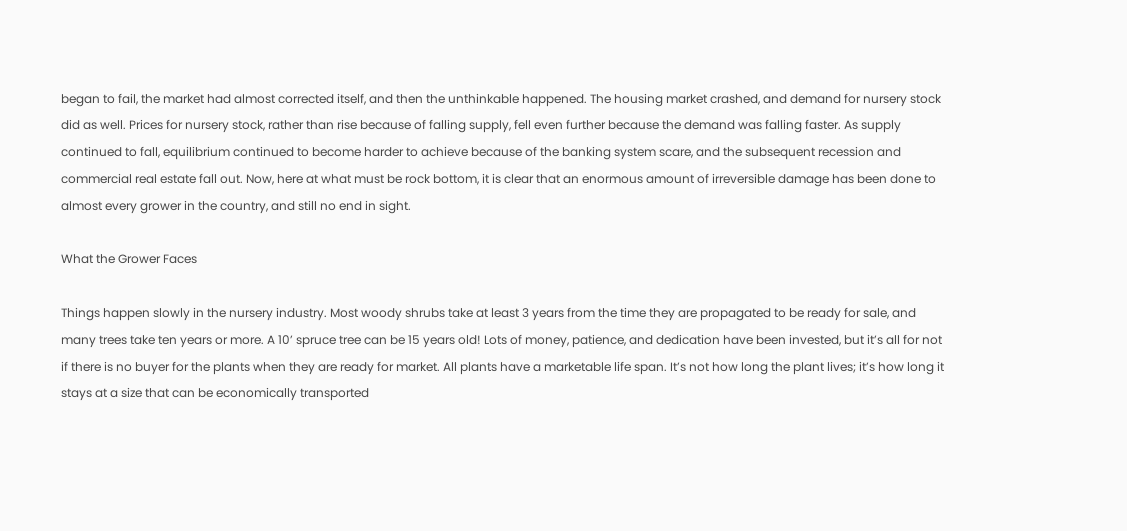began to fail, the market had almost corrected itself, and then the unthinkable happened. The housing market crashed, and demand for nursery stock did as well. Prices for nursery stock, rather than rise because of falling supply, fell even further because the demand was falling faster. As supply continued to fall, equilibrium continued to become harder to achieve because of the banking system scare, and the subsequent recession and commercial real estate fall out. Now, here at what must be rock bottom, it is clear that an enormous amount of irreversible damage has been done to almost every grower in the country, and still no end in sight.

What the Grower Faces

Things happen slowly in the nursery industry. Most woody shrubs take at least 3 years from the time they are propagated to be ready for sale, and many trees take ten years or more. A 10’ spruce tree can be 15 years old! Lots of money, patience, and dedication have been invested, but it’s all for not if there is no buyer for the plants when they are ready for market. All plants have a marketable life span. It’s not how long the plant lives; it’s how long it stays at a size that can be economically transported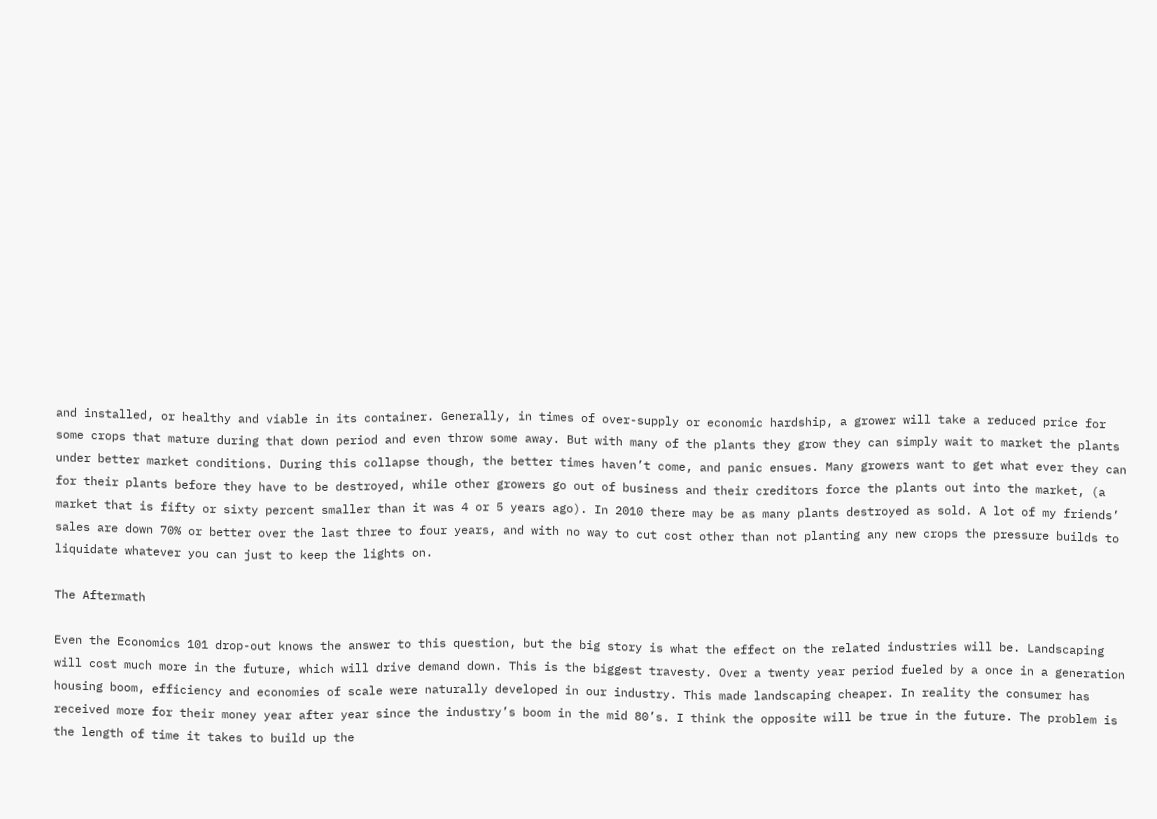and installed, or healthy and viable in its container. Generally, in times of over-supply or economic hardship, a grower will take a reduced price for some crops that mature during that down period and even throw some away. But with many of the plants they grow they can simply wait to market the plants under better market conditions. During this collapse though, the better times haven’t come, and panic ensues. Many growers want to get what ever they can for their plants before they have to be destroyed, while other growers go out of business and their creditors force the plants out into the market, (a market that is fifty or sixty percent smaller than it was 4 or 5 years ago). In 2010 there may be as many plants destroyed as sold. A lot of my friends’ sales are down 70% or better over the last three to four years, and with no way to cut cost other than not planting any new crops the pressure builds to liquidate whatever you can just to keep the lights on.

The Aftermath

Even the Economics 101 drop-out knows the answer to this question, but the big story is what the effect on the related industries will be. Landscaping will cost much more in the future, which will drive demand down. This is the biggest travesty. Over a twenty year period fueled by a once in a generation housing boom, efficiency and economies of scale were naturally developed in our industry. This made landscaping cheaper. In reality the consumer has received more for their money year after year since the industry’s boom in the mid 80’s. I think the opposite will be true in the future. The problem is the length of time it takes to build up the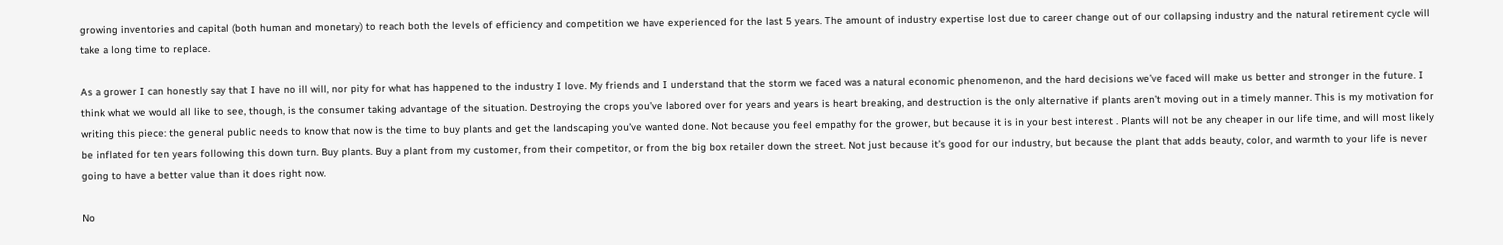growing inventories and capital (both human and monetary) to reach both the levels of efficiency and competition we have experienced for the last 5 years. The amount of industry expertise lost due to career change out of our collapsing industry and the natural retirement cycle will take a long time to replace.

As a grower I can honestly say that I have no ill will, nor pity for what has happened to the industry I love. My friends and I understand that the storm we faced was a natural economic phenomenon, and the hard decisions we’ve faced will make us better and stronger in the future. I think what we would all like to see, though, is the consumer taking advantage of the situation. Destroying the crops you’ve labored over for years and years is heart breaking, and destruction is the only alternative if plants aren’t moving out in a timely manner. This is my motivation for writing this piece: the general public needs to know that now is the time to buy plants and get the landscaping you’ve wanted done. Not because you feel empathy for the grower, but because it is in your best interest . Plants will not be any cheaper in our life time, and will most likely be inflated for ten years following this down turn. Buy plants. Buy a plant from my customer, from their competitor, or from the big box retailer down the street. Not just because it’s good for our industry, but because the plant that adds beauty, color, and warmth to your life is never going to have a better value than it does right now.

No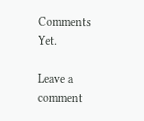Comments Yet.

Leave a comment